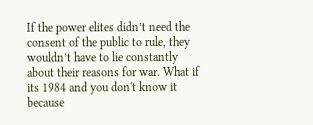If the power elites didn’t need the consent of the public to rule, they wouldn’t have to lie constantly about their reasons for war. What if its 1984 and you don't know it because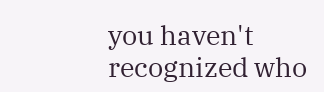you haven't recognized who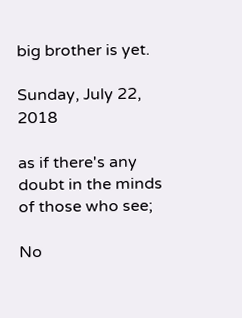big brother is yet.

Sunday, July 22, 2018

as if there's any doubt in the minds of those who see;

No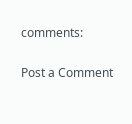comments:

Post a Comment